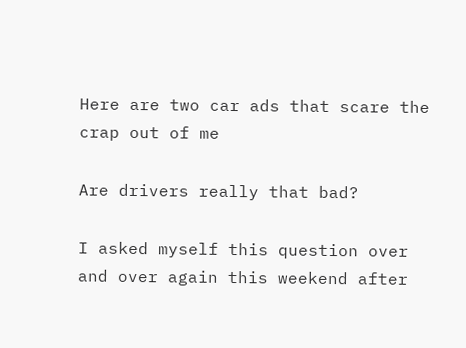Here are two car ads that scare the crap out of me

Are drivers really that bad?

I asked myself this question over and over again this weekend after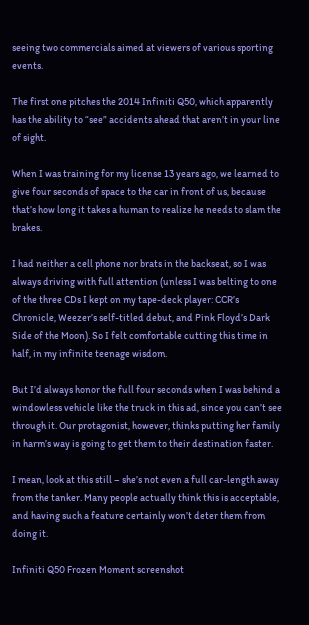seeing two commercials aimed at viewers of various sporting events.

The first one pitches the 2014 Infiniti Q50, which apparently has the ability to “see” accidents ahead that aren’t in your line of sight.

When I was training for my license 13 years ago, we learned to give four seconds of space to the car in front of us, because that’s how long it takes a human to realize he needs to slam the brakes.

I had neither a cell phone nor brats in the backseat, so I was always driving with full attention (unless I was belting to one of the three CDs I kept on my tape-deck player: CCR’s Chronicle, Weezer’s self-titled debut, and Pink Floyd’s Dark Side of the Moon). So I felt comfortable cutting this time in half, in my infinite teenage wisdom.

But I’d always honor the full four seconds when I was behind a windowless vehicle like the truck in this ad, since you can’t see through it. Our protagonist, however, thinks putting her family in harm’s way is going to get them to their destination faster.

I mean, look at this still – she’s not even a full car-length away from the tanker. Many people actually think this is acceptable, and having such a feature certainly won’t deter them from doing it.

Infiniti Q50 Frozen Moment screenshot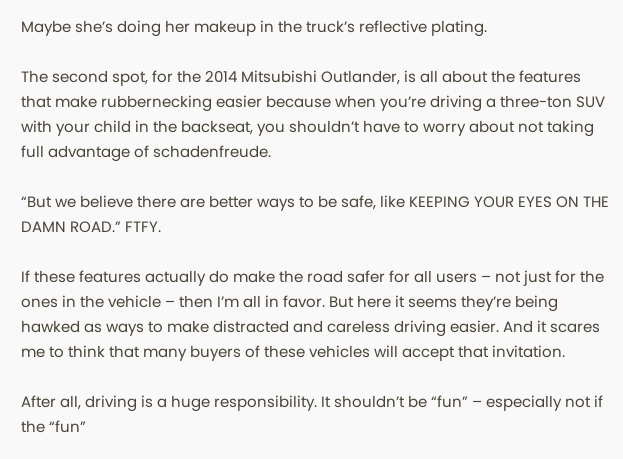Maybe she’s doing her makeup in the truck’s reflective plating.

The second spot, for the 2014 Mitsubishi Outlander, is all about the features that make rubbernecking easier because when you’re driving a three-ton SUV with your child in the backseat, you shouldn’t have to worry about not taking full advantage of schadenfreude.

“But we believe there are better ways to be safe, like KEEPING YOUR EYES ON THE DAMN ROAD.” FTFY.

If these features actually do make the road safer for all users – not just for the ones in the vehicle – then I’m all in favor. But here it seems they’re being hawked as ways to make distracted and careless driving easier. And it scares me to think that many buyers of these vehicles will accept that invitation.

After all, driving is a huge responsibility. It shouldn’t be “fun” – especially not if the “fun”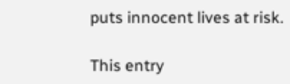puts innocent lives at risk.

This entry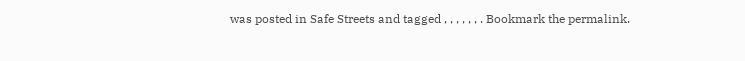was posted in Safe Streets and tagged , , , , , , . Bookmark the permalink.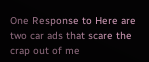One Response to Here are two car ads that scare the crap out of me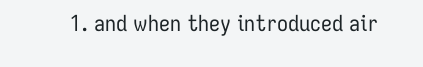1. and when they introduced air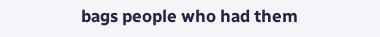bags people who had them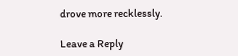drove more recklessly.

Leave a Reply